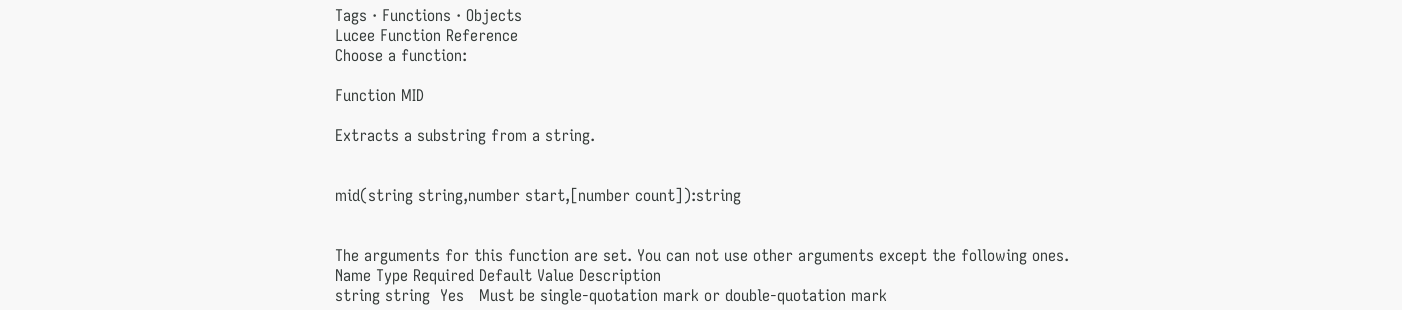Tags · Functions · Objects
Lucee Function Reference
Choose a function:

Function MID

Extracts a substring from a string.


mid(string string,number start,[number count]):string


The arguments for this function are set. You can not use other arguments except the following ones.
Name Type Required Default Value Description
string string  Yes   Must be single-quotation mark or double-quotation mark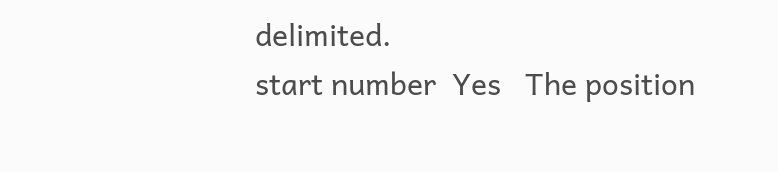delimited.
start number  Yes   The position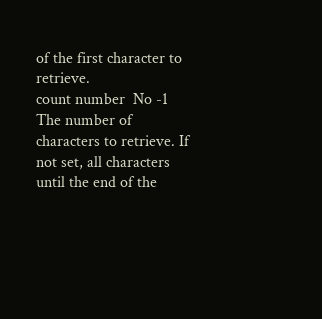of the first character to retrieve.
count number  No -1 The number of characters to retrieve. If not set, all characters until the end of the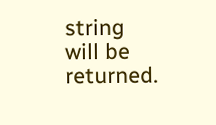string will be returned.